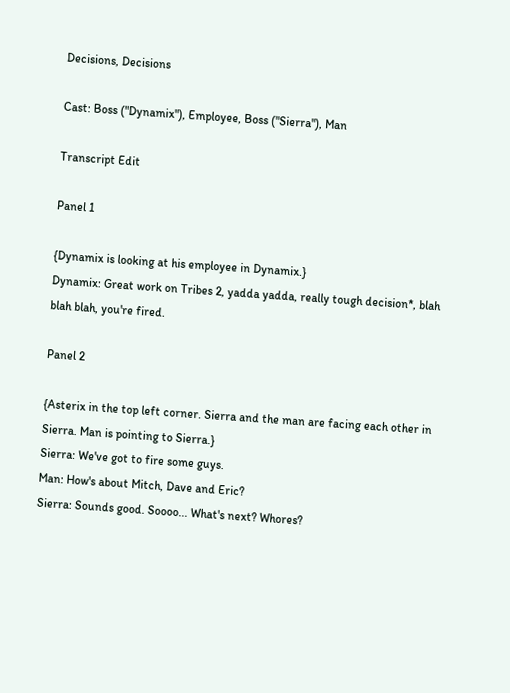Decisions, Decisions

Cast: Boss ("Dynamix"), Employee, Boss ("Sierra"), Man

Transcript Edit

Panel 1

{Dynamix is looking at his employee in Dynamix.}
Dynamix: Great work on Tribes 2, yadda yadda, really tough decision*, blah blah blah, you're fired.

Panel 2

{Asterix in the top left corner. Sierra and the man are facing each other in Sierra. Man is pointing to Sierra.}
Sierra: We've got to fire some guys.
Man: How's about Mitch, Dave and Eric?
Sierra: Sounds good. Soooo... What's next? Whores?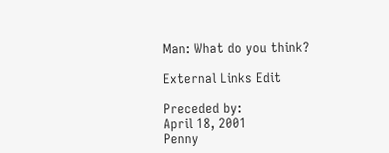Man: What do you think?

External Links Edit

Preceded by:
April 18, 2001
Penny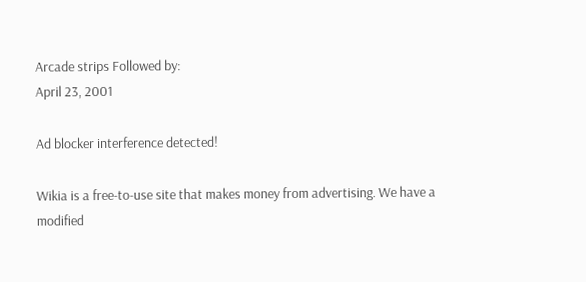Arcade strips Followed by:
April 23, 2001

Ad blocker interference detected!

Wikia is a free-to-use site that makes money from advertising. We have a modified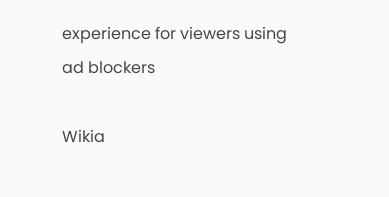experience for viewers using ad blockers

Wikia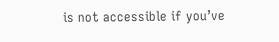is not accessible if you’ve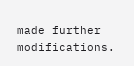made further modifications.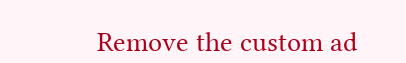Remove the custom ad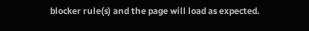blocker rule(s) and the page will load as expected.